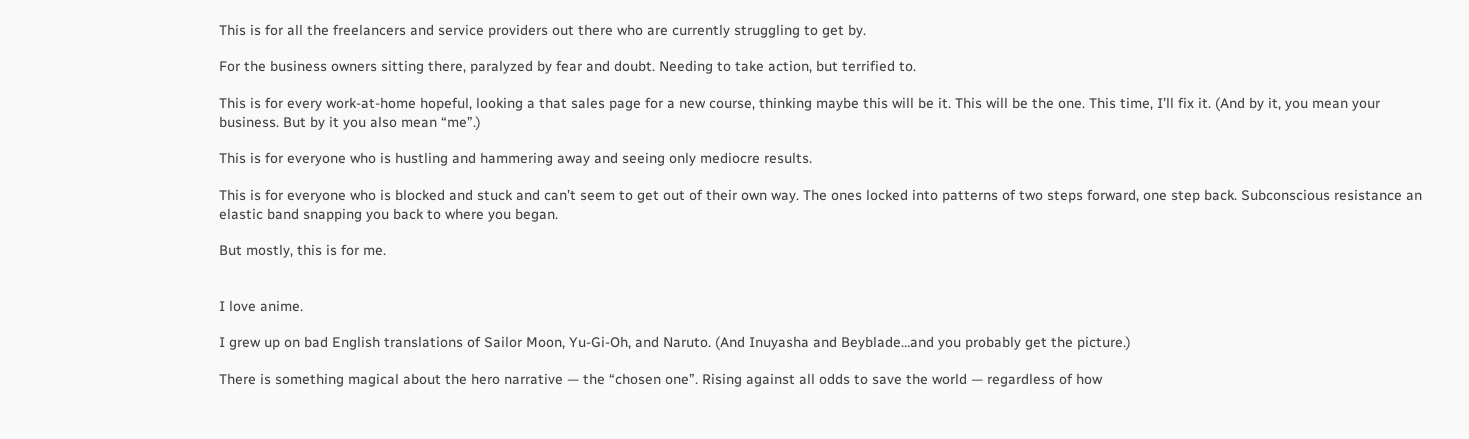This is for all the freelancers and service providers out there who are currently struggling to get by.

For the business owners sitting there, paralyzed by fear and doubt. Needing to take action, but terrified to.

This is for every work-at-home hopeful, looking a that sales page for a new course, thinking maybe this will be it. This will be the one. This time, I’ll fix it. (And by it, you mean your business. But by it you also mean “me”.)

This is for everyone who is hustling and hammering away and seeing only mediocre results.

This is for everyone who is blocked and stuck and can’t seem to get out of their own way. The ones locked into patterns of two steps forward, one step back. Subconscious resistance an elastic band snapping you back to where you began.

But mostly, this is for me.


I love anime.

I grew up on bad English translations of Sailor Moon, Yu-Gi-Oh, and Naruto. (And Inuyasha and Beyblade…and you probably get the picture.)

There is something magical about the hero narrative — the “chosen one”. Rising against all odds to save the world — regardless of how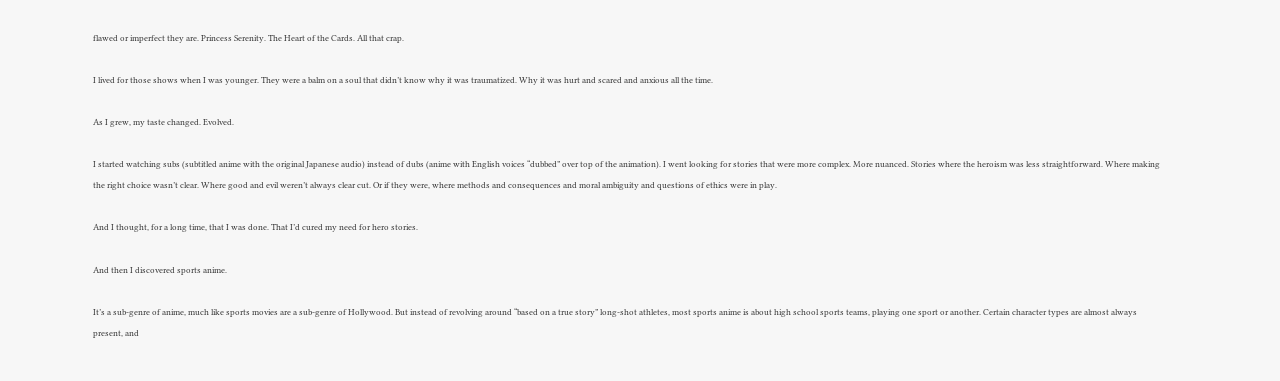flawed or imperfect they are. Princess Serenity. The Heart of the Cards. All that crap.

I lived for those shows when I was younger. They were a balm on a soul that didn’t know why it was traumatized. Why it was hurt and scared and anxious all the time.

As I grew, my taste changed. Evolved.

I started watching subs (subtitled anime with the original Japanese audio) instead of dubs (anime with English voices “dubbed” over top of the animation). I went looking for stories that were more complex. More nuanced. Stories where the heroism was less straightforward. Where making the right choice wasn’t clear. Where good and evil weren’t always clear cut. Or if they were, where methods and consequences and moral ambiguity and questions of ethics were in play.

And I thought, for a long time, that I was done. That I’d cured my need for hero stories.

And then I discovered sports anime.

It’s a sub-genre of anime, much like sports movies are a sub-genre of Hollywood. But instead of revolving around “based on a true story” long-shot athletes, most sports anime is about high school sports teams, playing one sport or another. Certain character types are almost always present, and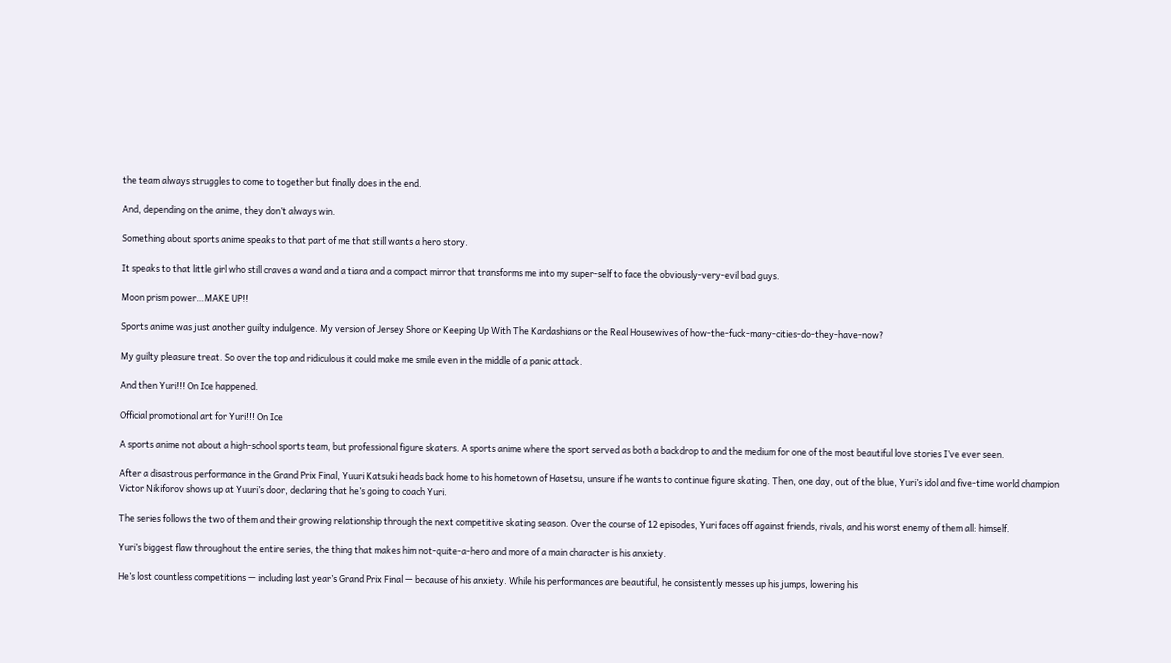the team always struggles to come to together but finally does in the end.

And, depending on the anime, they don’t always win.

Something about sports anime speaks to that part of me that still wants a hero story.

It speaks to that little girl who still craves a wand and a tiara and a compact mirror that transforms me into my super-self to face the obviously-very-evil bad guys.

Moon prism power…MAKE UP!!

Sports anime was just another guilty indulgence. My version of Jersey Shore or Keeping Up With The Kardashians or the Real Housewives of how-the-fuck-many-cities-do-they-have-now?

My guilty pleasure treat. So over the top and ridiculous it could make me smile even in the middle of a panic attack.

And then Yuri!!! On Ice happened.

Official promotional art for Yuri!!! On Ice

A sports anime not about a high-school sports team, but professional figure skaters. A sports anime where the sport served as both a backdrop to and the medium for one of the most beautiful love stories I’ve ever seen.

After a disastrous performance in the Grand Prix Final, Yuuri Katsuki heads back home to his hometown of Hasetsu, unsure if he wants to continue figure skating. Then, one day, out of the blue, Yuri’s idol and five-time world champion Victor Nikiforov shows up at Yuuri’s door, declaring that he’s going to coach Yuri.

The series follows the two of them and their growing relationship through the next competitive skating season. Over the course of 12 episodes, Yuri faces off against friends, rivals, and his worst enemy of them all: himself.

Yuri’s biggest flaw throughout the entire series, the thing that makes him not-quite-a-hero and more of a main character is his anxiety.

He’s lost countless competitions — including last year’s Grand Prix Final — because of his anxiety. While his performances are beautiful, he consistently messes up his jumps, lowering his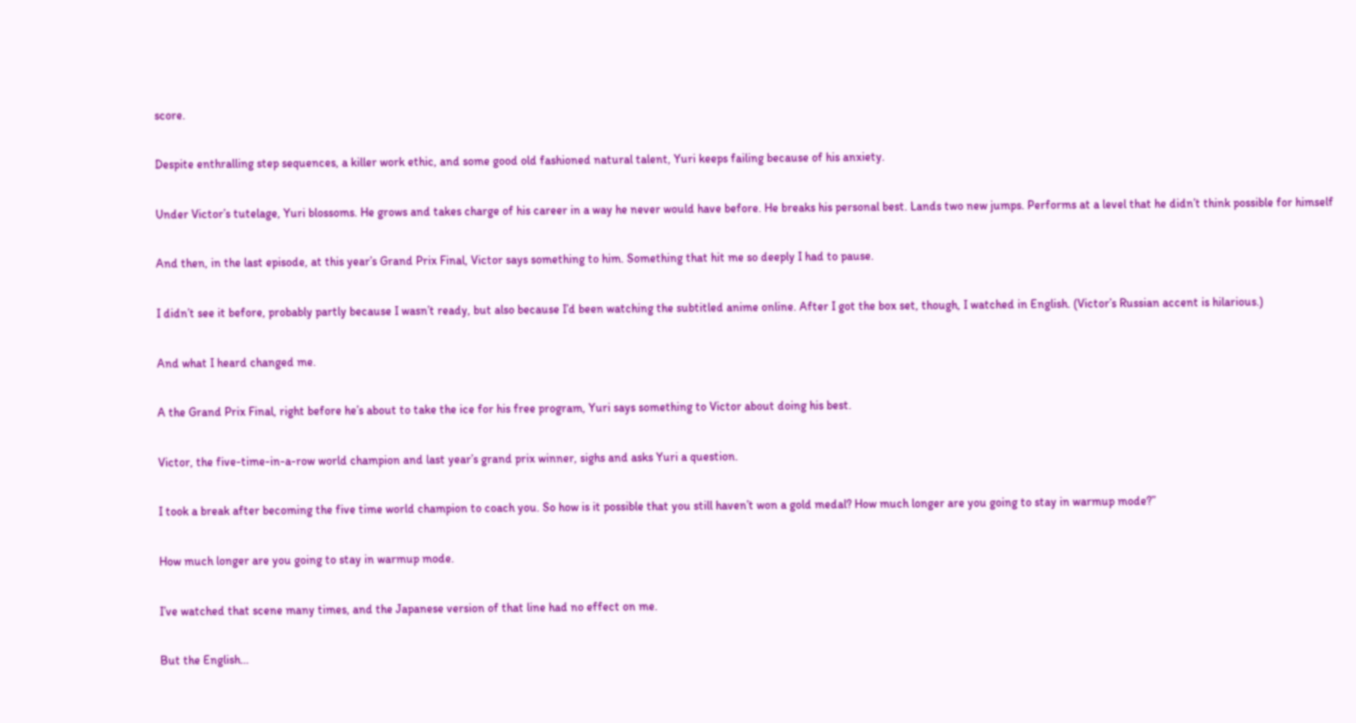score.

Despite enthralling step sequences, a killer work ethic, and some good old fashioned natural talent, Yuri keeps failing because of his anxiety.

Under Victor’s tutelage, Yuri blossoms. He grows and takes charge of his career in a way he never would have before. He breaks his personal best. Lands two new jumps. Performs at a level that he didn’t think possible for himself

And then, in the last episode, at this year’s Grand Prix Final, Victor says something to him. Something that hit me so deeply I had to pause.

I didn’t see it before, probably partly because I wasn’t ready, but also because I’d been watching the subtitled anime online. After I got the box set, though, I watched in English. (Victor’s Russian accent is hilarious.)

And what I heard changed me.

A the Grand Prix Final, right before he’s about to take the ice for his free program, Yuri says something to Victor about doing his best.

Victor, the five-time-in-a-row world champion and last year’s grand prix winner, sighs and asks Yuri a question.

I took a break after becoming the five time world champion to coach you. So how is it possible that you still haven’t won a gold medal? How much longer are you going to stay in warmup mode?”

How much longer are you going to stay in warmup mode.

I’ve watched that scene many times, and the Japanese version of that line had no effect on me.

But the English…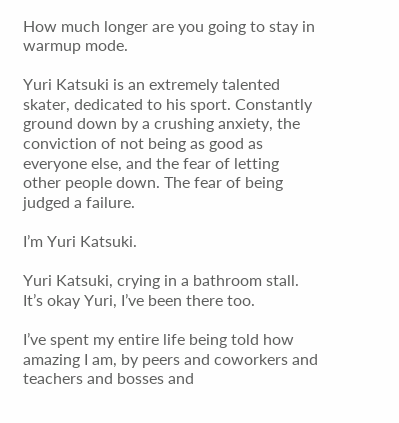How much longer are you going to stay in warmup mode.

Yuri Katsuki is an extremely talented skater, dedicated to his sport. Constantly ground down by a crushing anxiety, the conviction of not being as good as everyone else, and the fear of letting other people down. The fear of being judged a failure.

I’m Yuri Katsuki.

Yuri Katsuki, crying in a bathroom stall. It’s okay Yuri, I’ve been there too.

I’ve spent my entire life being told how amazing I am, by peers and coworkers and teachers and bosses and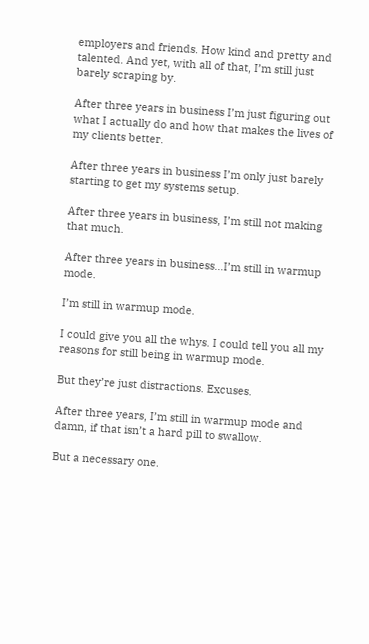employers and friends. How kind and pretty and talented. And yet, with all of that, I’m still just barely scraping by.

After three years in business I’m just figuring out what I actually do and how that makes the lives of my clients better.

After three years in business I’m only just barely starting to get my systems setup.

After three years in business, I’m still not making that much.

After three years in business…I’m still in warmup mode.

I’m still in warmup mode.

I could give you all the whys. I could tell you all my reasons for still being in warmup mode.

But they’re just distractions. Excuses.

After three years, I’m still in warmup mode and damn, if that isn’t a hard pill to swallow.

But a necessary one.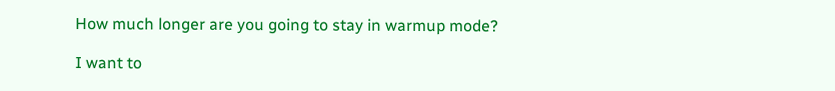How much longer are you going to stay in warmup mode?

I want to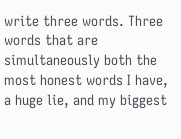write three words. Three words that are simultaneously both the most honest words I have, a huge lie, and my biggest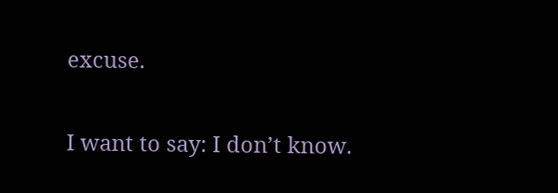excuse.

I want to say: I don’t know.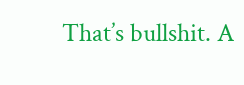That’s bullshit. A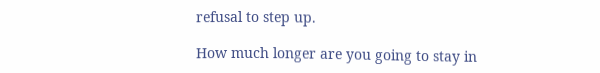refusal to step up.

How much longer are you going to stay in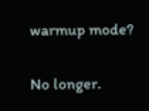warmup mode?

No longer.